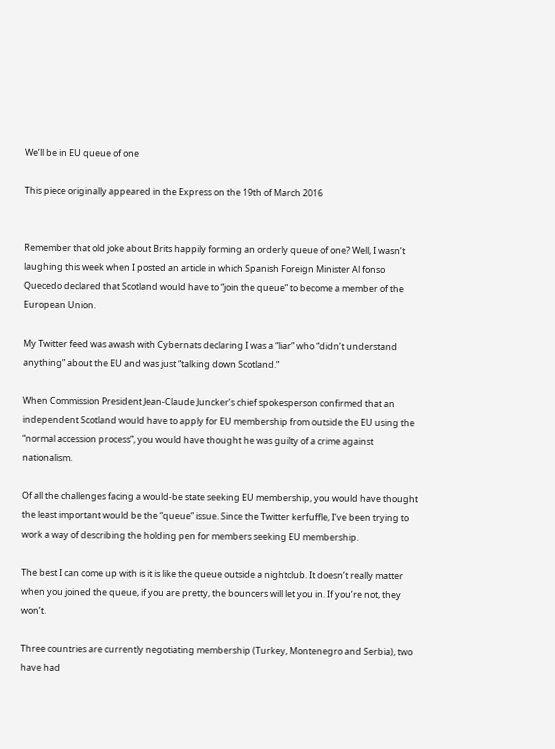We’ll be in EU queue of one

This piece originally appeared in the Express on the 19th of March 2016


Remember that old joke about Brits happily forming an orderly queue of one? Well, I wasn’t laughing this week when I posted an article in which Spanish Foreign Minister Al fonso Quecedo declared that Scotland would have to “join the queue” to become a member of the European Union.

My Twitter feed was awash with Cybernats declaring I was a “liar” who “didn’t understand anything” about the EU and was just “talking down Scotland.”

When Commission President Jean-Claude Juncker’s chief spokesperson confirmed that an independent Scotland would have to apply for EU membership from outside the EU using the “normal accession process”, you would have thought he was guilty of a crime against nationalism.

Of all the challenges facing a would-be state seeking EU membership, you would have thought the least important would be the “queue” issue. Since the Twitter kerfuffle, I’ve been trying to work a way of describing the holding pen for members seeking EU membership.

The best I can come up with is it is like the queue outside a nightclub. It doesn’t really matter when you joined the queue, if you are pretty, the bouncers will let you in. If you’re not, they won’t.

Three countries are currently negotiating membership (Turkey, Montenegro and Serbia), two have had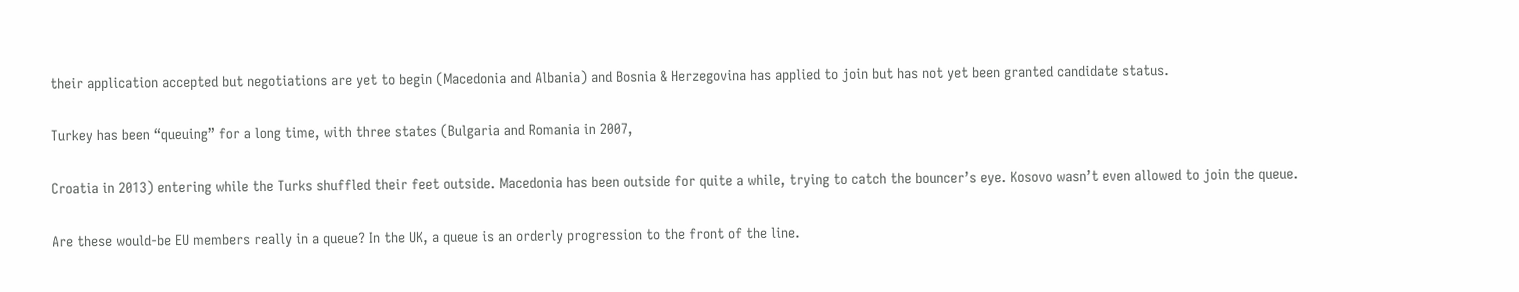their application accepted but negotiations are yet to begin (Macedonia and Albania) and Bosnia & Herzegovina has applied to join but has not yet been granted candidate status.

Turkey has been “queuing” for a long time, with three states (Bulgaria and Romania in 2007,

Croatia in 2013) entering while the Turks shuffled their feet outside. Macedonia has been outside for quite a while, trying to catch the bouncer’s eye. Kosovo wasn’t even allowed to join the queue.

Are these would-be EU members really in a queue? In the UK, a queue is an orderly progression to the front of the line.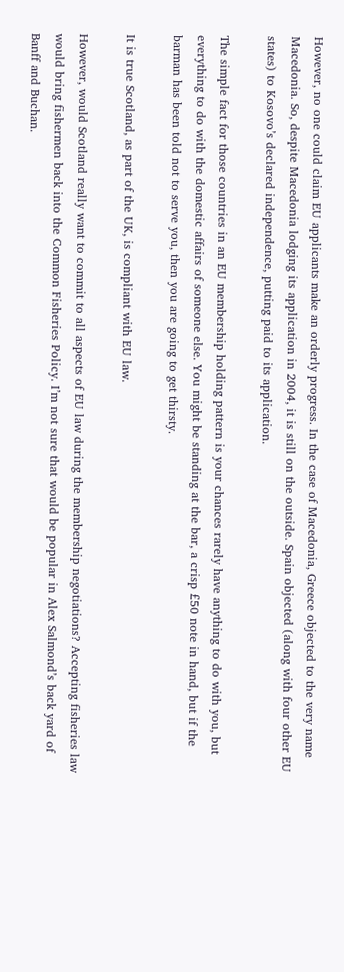However, no one could claim EU applicants make an orderly progress. In the case of Macedonia, Greece objected to the very name Macedonia. So, despite Macedonia lodging its application in 2004, it is still on the outside. Spain objected (along with four other EU states) to Kosovo’s declared independence, putting paid to its application.

The simple fact for those countries in an EU membership holding pattern is your chances rarely have anything to do with you, but everything to do with the domestic affairs of someone else. You might be standing at the bar, a crisp £50 note in hand, but if the barman has been told not to serve you, then you are going to get thirsty.

It is true Scotland, as part of the UK, is compliant with EU law.

However, would Scotland really want to commit to all aspects of EU law during the membership negotiations? Accepting fisheries law would bring fishermen back into the Common Fisheries Policy. I’m not sure that would be popular in Alex Salmond’s back yard of Banff and Buchan.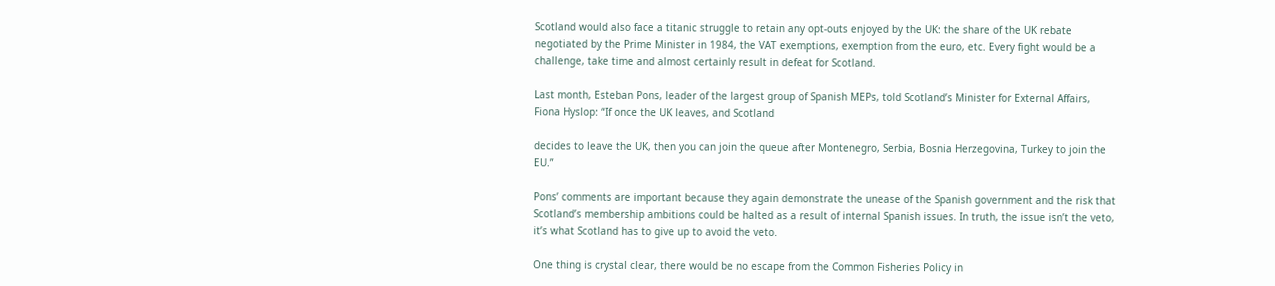Scotland would also face a titanic struggle to retain any opt-outs enjoyed by the UK: the share of the UK rebate negotiated by the Prime Minister in 1984, the VAT exemptions, exemption from the euro, etc. Every fight would be a challenge, take time and almost certainly result in defeat for Scotland.

Last month, Esteban Pons, leader of the largest group of Spanish MEPs, told Scotland’s Minister for External Affairs, Fiona Hyslop: “If once the UK leaves, and Scotland

decides to leave the UK, then you can join the queue after Montenegro, Serbia, Bosnia Herzegovina, Turkey to join the EU.”

Pons’ comments are important because they again demonstrate the unease of the Spanish government and the risk that Scotland’s membership ambitions could be halted as a result of internal Spanish issues. In truth, the issue isn’t the veto, it’s what Scotland has to give up to avoid the veto.

One thing is crystal clear, there would be no escape from the Common Fisheries Policy in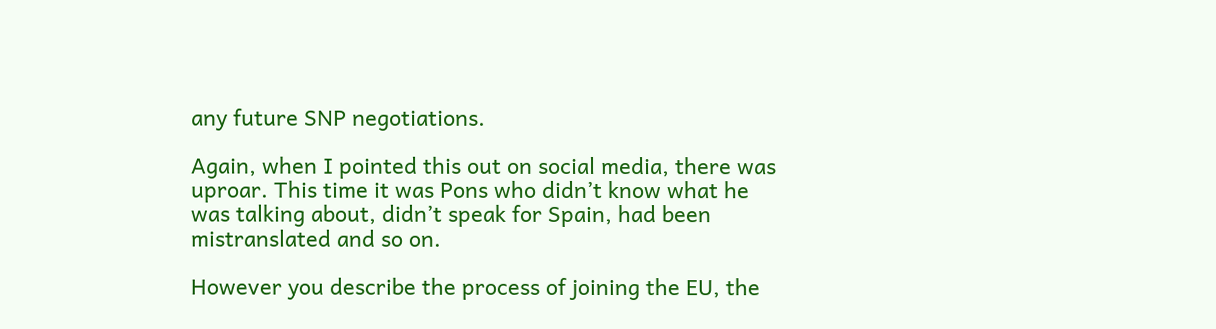any future SNP negotiations.

Again, when I pointed this out on social media, there was uproar. This time it was Pons who didn’t know what he was talking about, didn’t speak for Spain, had been mistranslated and so on.

However you describe the process of joining the EU, the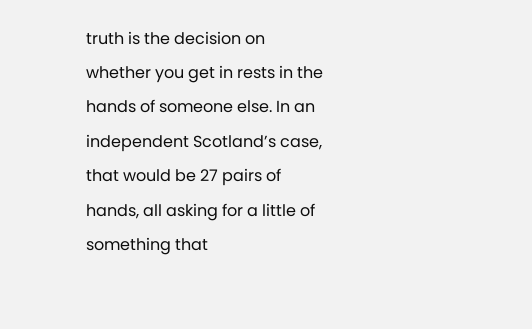truth is the decision on whether you get in rests in the hands of someone else. In an independent Scotland’s case, that would be 27 pairs of hands, all asking for a little of something that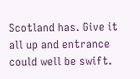Scotland has. Give it all up and entrance could well be swift.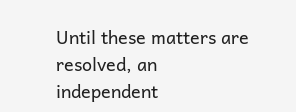Until these matters are resolved, an independent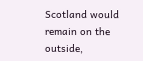Scotland would remain on the outside,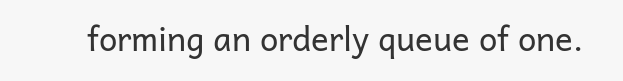forming an orderly queue of one.